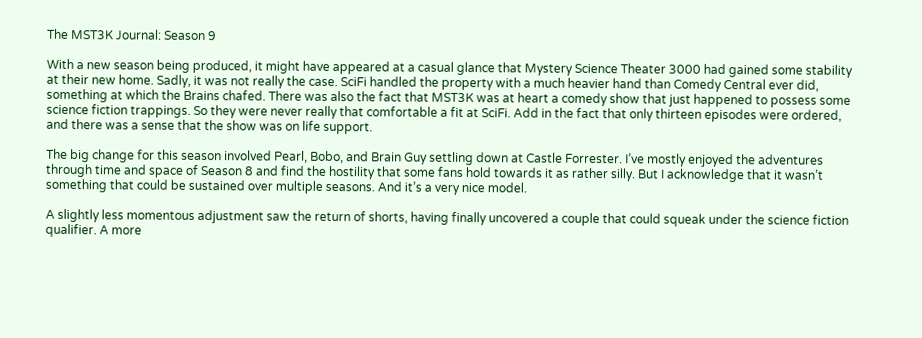The MST3K Journal: Season 9

With a new season being produced, it might have appeared at a casual glance that Mystery Science Theater 3000 had gained some stability at their new home. Sadly, it was not really the case. SciFi handled the property with a much heavier hand than Comedy Central ever did, something at which the Brains chafed. There was also the fact that MST3K was at heart a comedy show that just happened to possess some science fiction trappings. So they were never really that comfortable a fit at SciFi. Add in the fact that only thirteen episodes were ordered, and there was a sense that the show was on life support.

The big change for this season involved Pearl, Bobo, and Brain Guy settling down at Castle Forrester. I’ve mostly enjoyed the adventures through time and space of Season 8 and find the hostility that some fans hold towards it as rather silly. But I acknowledge that it wasn’t something that could be sustained over multiple seasons. And it’s a very nice model.

A slightly less momentous adjustment saw the return of shorts, having finally uncovered a couple that could squeak under the science fiction qualifier. A more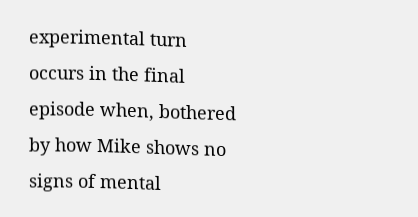experimental turn occurs in the final episode when, bothered by how Mike shows no signs of mental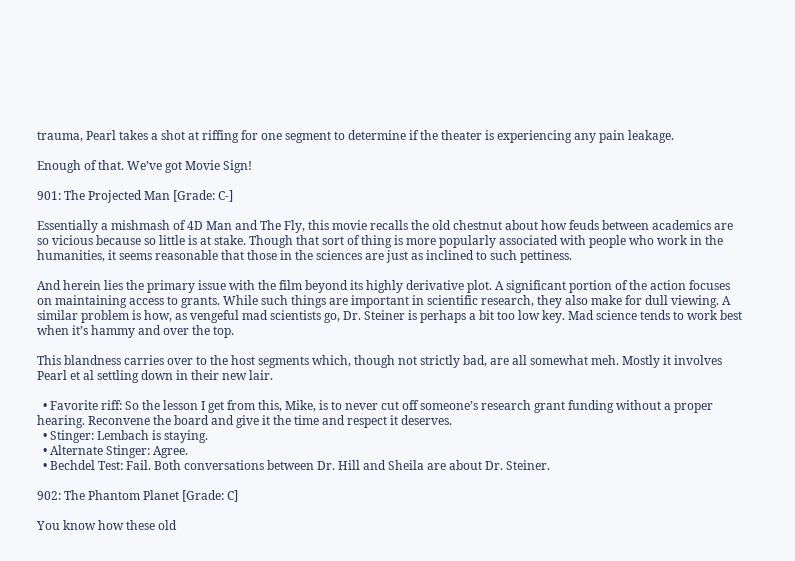trauma, Pearl takes a shot at riffing for one segment to determine if the theater is experiencing any pain leakage.

Enough of that. We’ve got Movie Sign!

901: The Projected Man [Grade: C-]

Essentially a mishmash of 4D Man and The Fly, this movie recalls the old chestnut about how feuds between academics are so vicious because so little is at stake. Though that sort of thing is more popularly associated with people who work in the humanities, it seems reasonable that those in the sciences are just as inclined to such pettiness.

And herein lies the primary issue with the film beyond its highly derivative plot. A significant portion of the action focuses on maintaining access to grants. While such things are important in scientific research, they also make for dull viewing. A similar problem is how, as vengeful mad scientists go, Dr. Steiner is perhaps a bit too low key. Mad science tends to work best when it’s hammy and over the top.

This blandness carries over to the host segments which, though not strictly bad, are all somewhat meh. Mostly it involves Pearl et al settling down in their new lair.

  • Favorite riff: So the lesson I get from this, Mike, is to never cut off someone’s research grant funding without a proper hearing. Reconvene the board and give it the time and respect it deserves.
  • Stinger: Lembach is staying.
  • Alternate Stinger: Agree.
  • Bechdel Test: Fail. Both conversations between Dr. Hill and Sheila are about Dr. Steiner.

902: The Phantom Planet [Grade: C]

You know how these old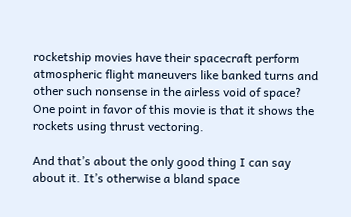rocketship movies have their spacecraft perform atmospheric flight maneuvers like banked turns and other such nonsense in the airless void of space? One point in favor of this movie is that it shows the rockets using thrust vectoring.

And that’s about the only good thing I can say about it. It’s otherwise a bland space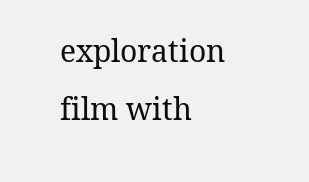exploration film with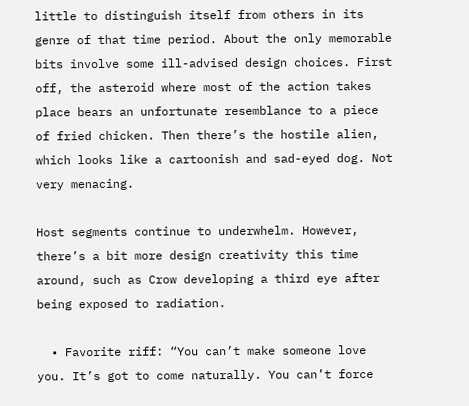little to distinguish itself from others in its genre of that time period. About the only memorable bits involve some ill-advised design choices. First off, the asteroid where most of the action takes place bears an unfortunate resemblance to a piece of fried chicken. Then there’s the hostile alien, which looks like a cartoonish and sad-eyed dog. Not very menacing.

Host segments continue to underwhelm. However, there’s a bit more design creativity this time around, such as Crow developing a third eye after being exposed to radiation.

  • Favorite riff: “You can’t make someone love you. It’s got to come naturally. You can’t force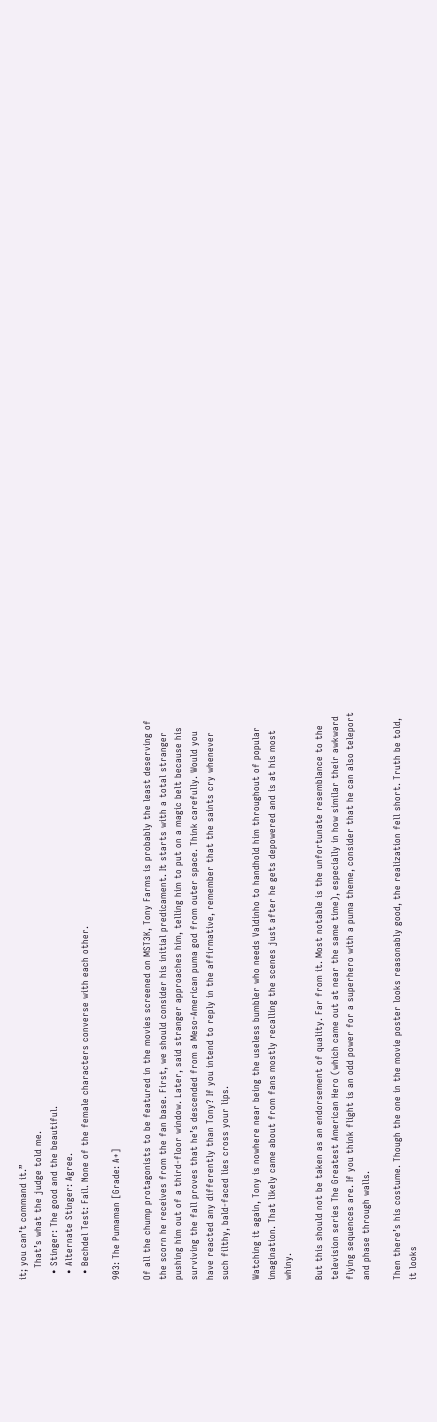it; you can’t command it.”
    That’s what the judge told me.
  • Stinger: The good and the beautiful.
  • Alternate Stinger: Agree.
  • Bechdel Test: Fail. None of the female characters converse with each other.

903: The Pumaman [Grade: A+]

Of all the chump protagonists to be featured in the movies screened on MST3K, Tony Farms is probably the least deserving of the scorn he receives from the fan base. First, we should consider his initial predicament. It starts with a total stranger pushing him out of a third-floor window. Later, said stranger approaches him, telling him to put on a magic belt because his surviving the fall proves that he’s descended from a Meso-American puma god from outer space. Think carefully. Would you have reacted any differently than Tony? If you intend to reply in the affirmative, remember that the saints cry whenever such filthy, bald-faced lies cross your lips.

Watching it again, Tony is nowhere near being the useless bumbler who needs Valdinho to handhold him throughout of popular imagination. That likely came about from fans mostly recalling the scenes just after he gets depowered and is at his most whiny.

But this should not be taken as an endorsement of quality. Far from it. Most notable is the unfortunate resemblance to the television series The Greatest American Hero (which came out at near the same time), especially in how similar their awkward flying sequences are. If you think flight is an odd power for a superhero with a puma theme, consider that he can also teleport and phase through walls.

Then there’s his costume. Though the one in the movie poster looks reasonably good, the realization fell short. Truth be told, it looks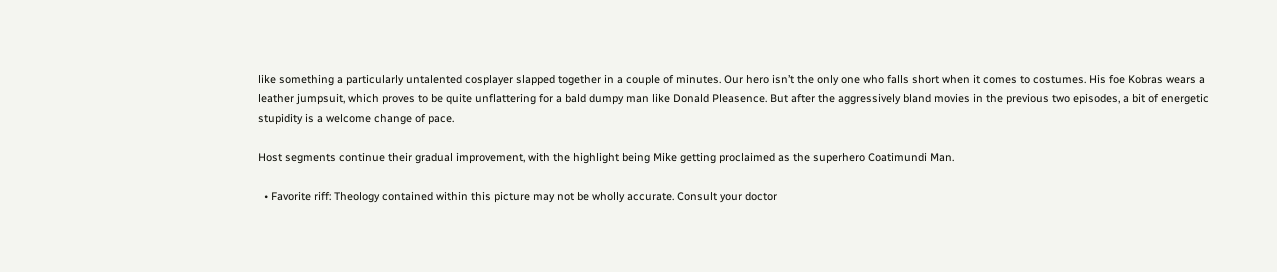like something a particularly untalented cosplayer slapped together in a couple of minutes. Our hero isn’t the only one who falls short when it comes to costumes. His foe Kobras wears a leather jumpsuit, which proves to be quite unflattering for a bald dumpy man like Donald Pleasence. But after the aggressively bland movies in the previous two episodes, a bit of energetic stupidity is a welcome change of pace.

Host segments continue their gradual improvement, with the highlight being Mike getting proclaimed as the superhero Coatimundi Man.

  • Favorite riff: Theology contained within this picture may not be wholly accurate. Consult your doctor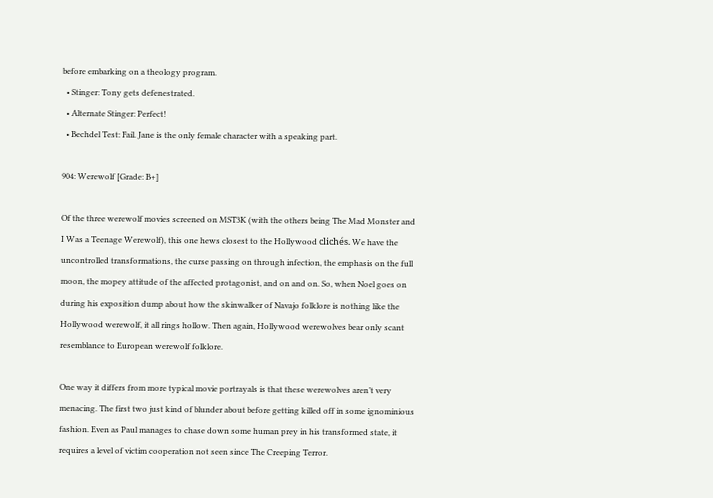before embarking on a theology program.
  • Stinger: Tony gets defenestrated.
  • Alternate Stinger: Perfect!
  • Bechdel Test: Fail. Jane is the only female character with a speaking part.

904: Werewolf [Grade: B+]

Of the three werewolf movies screened on MST3K (with the others being The Mad Monster and I Was a Teenage Werewolf), this one hews closest to the Hollywood clichés. We have the uncontrolled transformations, the curse passing on through infection, the emphasis on the full moon, the mopey attitude of the affected protagonist, and on and on. So, when Noel goes on during his exposition dump about how the skinwalker of Navajo folklore is nothing like the Hollywood werewolf, it all rings hollow. Then again, Hollywood werewolves bear only scant resemblance to European werewolf folklore.

One way it differs from more typical movie portrayals is that these werewolves aren’t very menacing. The first two just kind of blunder about before getting killed off in some ignominious fashion. Even as Paul manages to chase down some human prey in his transformed state, it requires a level of victim cooperation not seen since The Creeping Terror.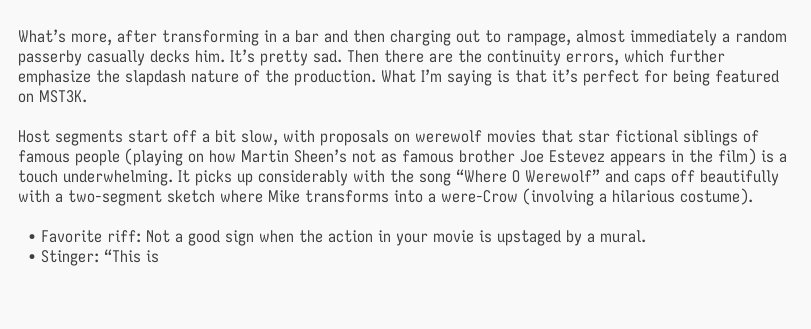What’s more, after transforming in a bar and then charging out to rampage, almost immediately a random passerby casually decks him. It’s pretty sad. Then there are the continuity errors, which further emphasize the slapdash nature of the production. What I’m saying is that it’s perfect for being featured on MST3K.

Host segments start off a bit slow, with proposals on werewolf movies that star fictional siblings of famous people (playing on how Martin Sheen’s not as famous brother Joe Estevez appears in the film) is a touch underwhelming. It picks up considerably with the song “Where O Werewolf” and caps off beautifully with a two-segment sketch where Mike transforms into a were-Crow (involving a hilarious costume).

  • Favorite riff: Not a good sign when the action in your movie is upstaged by a mural.
  • Stinger: “This is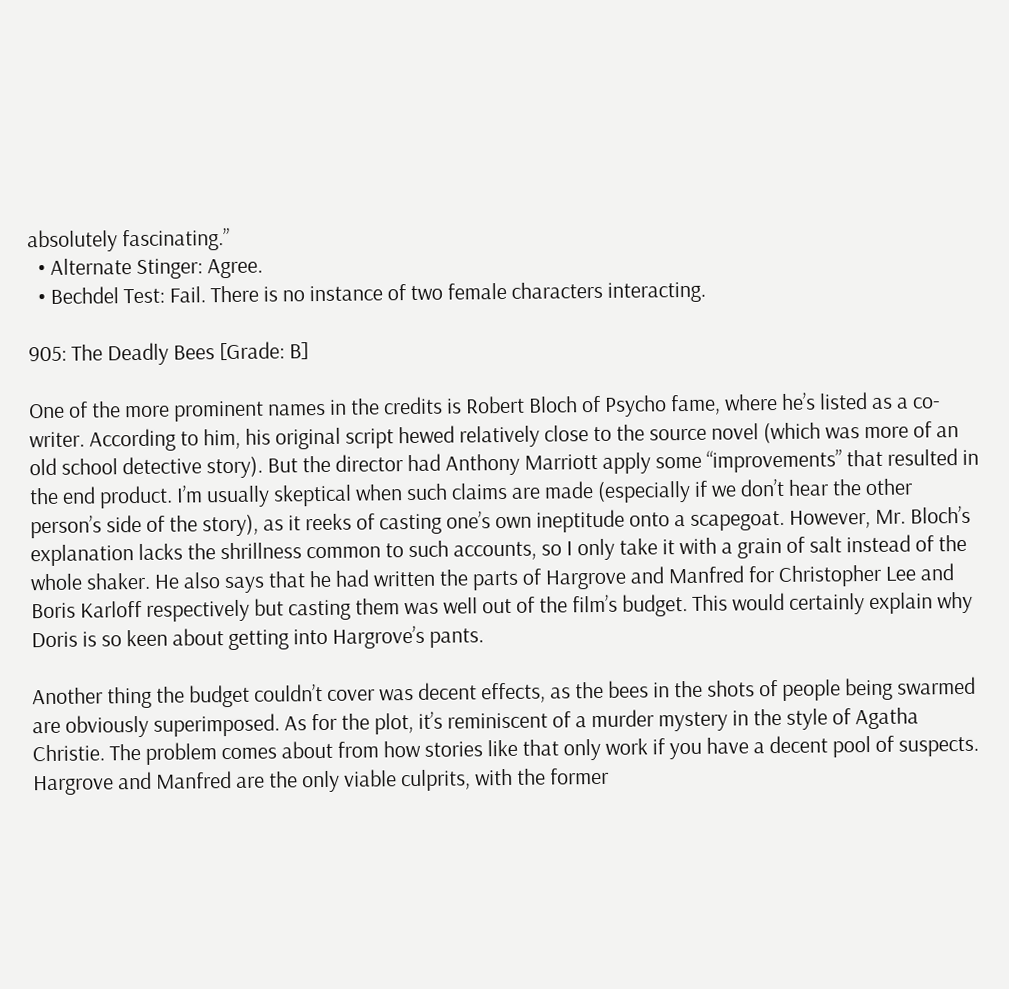absolutely fascinating.”
  • Alternate Stinger: Agree.
  • Bechdel Test: Fail. There is no instance of two female characters interacting.

905: The Deadly Bees [Grade: B]

One of the more prominent names in the credits is Robert Bloch of Psycho fame, where he’s listed as a co-writer. According to him, his original script hewed relatively close to the source novel (which was more of an old school detective story). But the director had Anthony Marriott apply some “improvements” that resulted in the end product. I’m usually skeptical when such claims are made (especially if we don’t hear the other person’s side of the story), as it reeks of casting one’s own ineptitude onto a scapegoat. However, Mr. Bloch’s explanation lacks the shrillness common to such accounts, so I only take it with a grain of salt instead of the whole shaker. He also says that he had written the parts of Hargrove and Manfred for Christopher Lee and Boris Karloff respectively but casting them was well out of the film’s budget. This would certainly explain why Doris is so keen about getting into Hargrove’s pants.

Another thing the budget couldn’t cover was decent effects, as the bees in the shots of people being swarmed are obviously superimposed. As for the plot, it’s reminiscent of a murder mystery in the style of Agatha Christie. The problem comes about from how stories like that only work if you have a decent pool of suspects. Hargrove and Manfred are the only viable culprits, with the former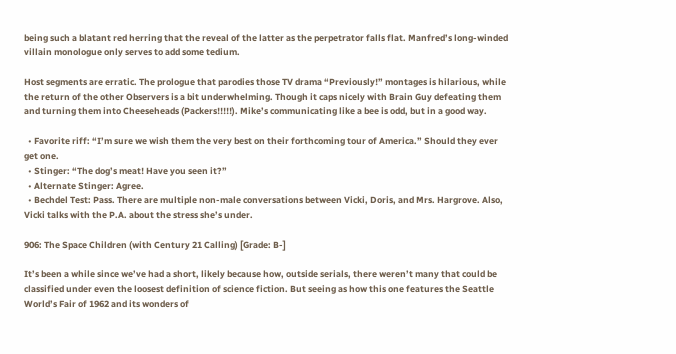being such a blatant red herring that the reveal of the latter as the perpetrator falls flat. Manfred’s long-winded villain monologue only serves to add some tedium.

Host segments are erratic. The prologue that parodies those TV drama “Previously!” montages is hilarious, while the return of the other Observers is a bit underwhelming. Though it caps nicely with Brain Guy defeating them and turning them into Cheeseheads (Packers!!!!!). Mike’s communicating like a bee is odd, but in a good way.

  • Favorite riff: “I’m sure we wish them the very best on their forthcoming tour of America.” Should they ever get one.
  • Stinger: “The dog’s meat! Have you seen it?”
  • Alternate Stinger: Agree.
  • Bechdel Test: Pass. There are multiple non-male conversations between Vicki, Doris, and Mrs. Hargrove. Also, Vicki talks with the P.A. about the stress she’s under.

906: The Space Children (with Century 21 Calling) [Grade: B-]

It’s been a while since we’ve had a short, likely because how, outside serials, there weren’t many that could be classified under even the loosest definition of science fiction. But seeing as how this one features the Seattle World’s Fair of 1962 and its wonders of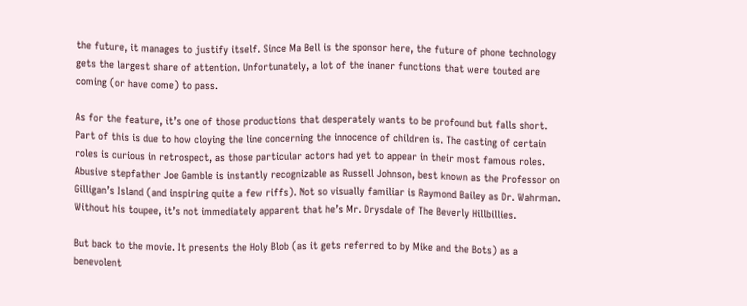the future, it manages to justify itself. Since Ma Bell is the sponsor here, the future of phone technology gets the largest share of attention. Unfortunately, a lot of the inaner functions that were touted are coming (or have come) to pass.

As for the feature, it’s one of those productions that desperately wants to be profound but falls short. Part of this is due to how cloying the line concerning the innocence of children is. The casting of certain roles is curious in retrospect, as those particular actors had yet to appear in their most famous roles. Abusive stepfather Joe Gamble is instantly recognizable as Russell Johnson, best known as the Professor on Gilligan’s Island (and inspiring quite a few riffs). Not so visually familiar is Raymond Bailey as Dr. Wahrman. Without his toupee, it’s not immediately apparent that he’s Mr. Drysdale of The Beverly Hillbillies.

But back to the movie. It presents the Holy Blob (as it gets referred to by Mike and the Bots) as a benevolent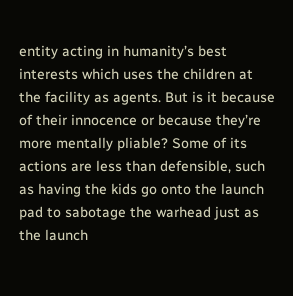entity acting in humanity’s best interests which uses the children at the facility as agents. But is it because of their innocence or because they’re more mentally pliable? Some of its actions are less than defensible, such as having the kids go onto the launch pad to sabotage the warhead just as the launch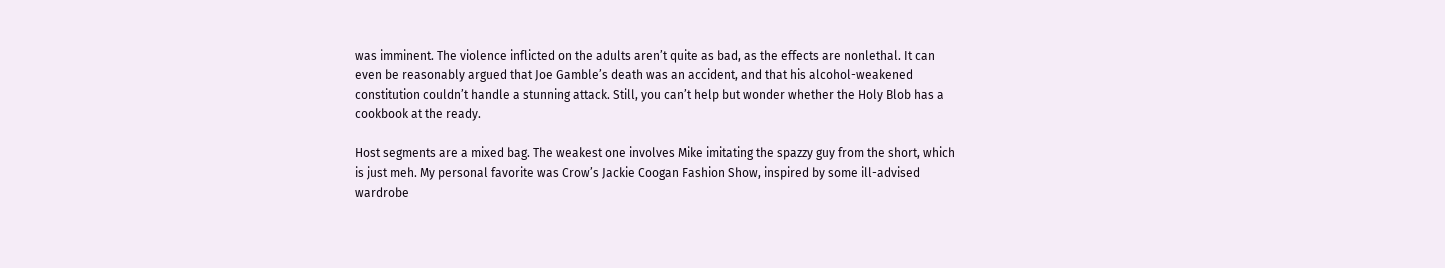was imminent. The violence inflicted on the adults aren’t quite as bad, as the effects are nonlethal. It can even be reasonably argued that Joe Gamble’s death was an accident, and that his alcohol-weakened constitution couldn’t handle a stunning attack. Still, you can’t help but wonder whether the Holy Blob has a cookbook at the ready.

Host segments are a mixed bag. The weakest one involves Mike imitating the spazzy guy from the short, which is just meh. My personal favorite was Crow’s Jackie Coogan Fashion Show, inspired by some ill-advised wardrobe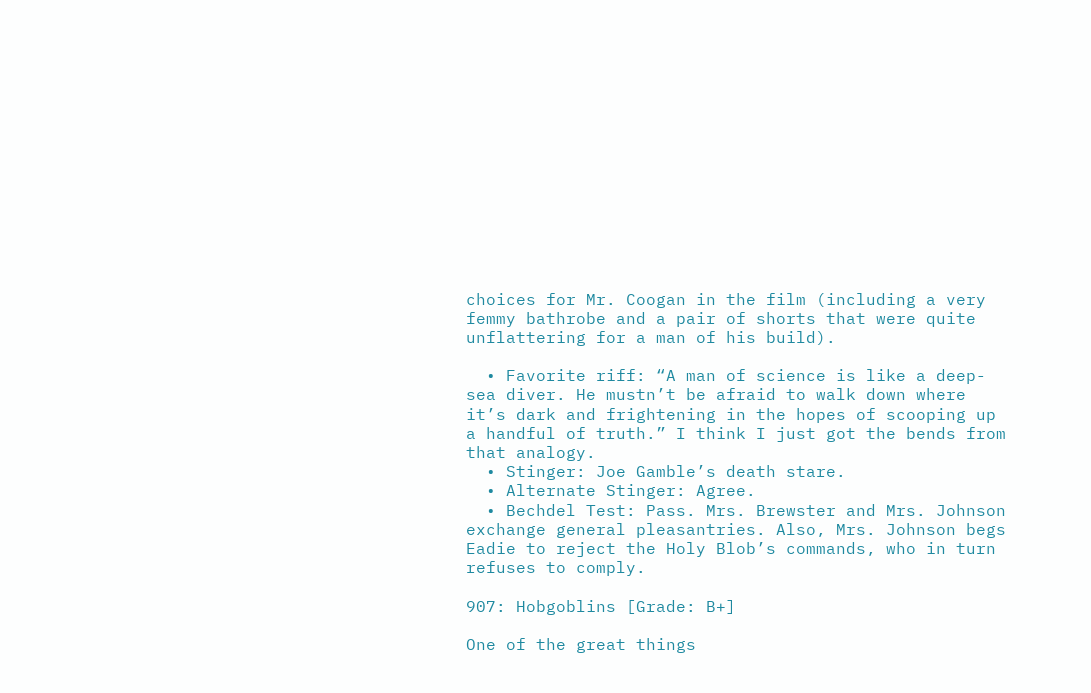choices for Mr. Coogan in the film (including a very femmy bathrobe and a pair of shorts that were quite unflattering for a man of his build).

  • Favorite riff: “A man of science is like a deep-sea diver. He mustn’t be afraid to walk down where it’s dark and frightening in the hopes of scooping up a handful of truth.” I think I just got the bends from that analogy.
  • Stinger: Joe Gamble’s death stare.
  • Alternate Stinger: Agree.
  • Bechdel Test: Pass. Mrs. Brewster and Mrs. Johnson exchange general pleasantries. Also, Mrs. Johnson begs Eadie to reject the Holy Blob’s commands, who in turn refuses to comply.

907: Hobgoblins [Grade: B+]

One of the great things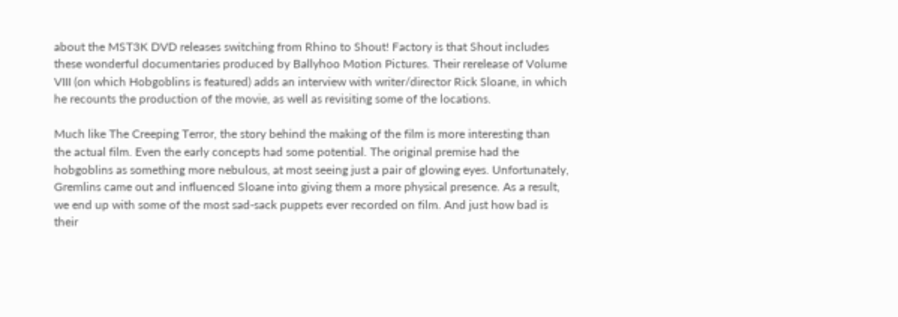about the MST3K DVD releases switching from Rhino to Shout! Factory is that Shout includes these wonderful documentaries produced by Ballyhoo Motion Pictures. Their rerelease of Volume VIII (on which Hobgoblins is featured) adds an interview with writer/director Rick Sloane, in which he recounts the production of the movie, as well as revisiting some of the locations.

Much like The Creeping Terror, the story behind the making of the film is more interesting than the actual film. Even the early concepts had some potential. The original premise had the hobgoblins as something more nebulous, at most seeing just a pair of glowing eyes. Unfortunately, Gremlins came out and influenced Sloane into giving them a more physical presence. As a result, we end up with some of the most sad-sack puppets ever recorded on film. And just how bad is their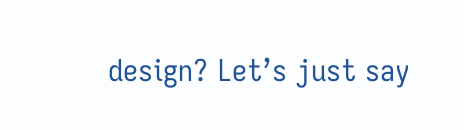design? Let’s just say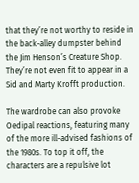that they’re not worthy to reside in the back-alley dumpster behind the Jim Henson’s Creature Shop. They’re not even fit to appear in a Sid and Marty Krofft production.

The wardrobe can also provoke Oedipal reactions, featuring many of the more ill-advised fashions of the 1980s. To top it off, the characters are a repulsive lot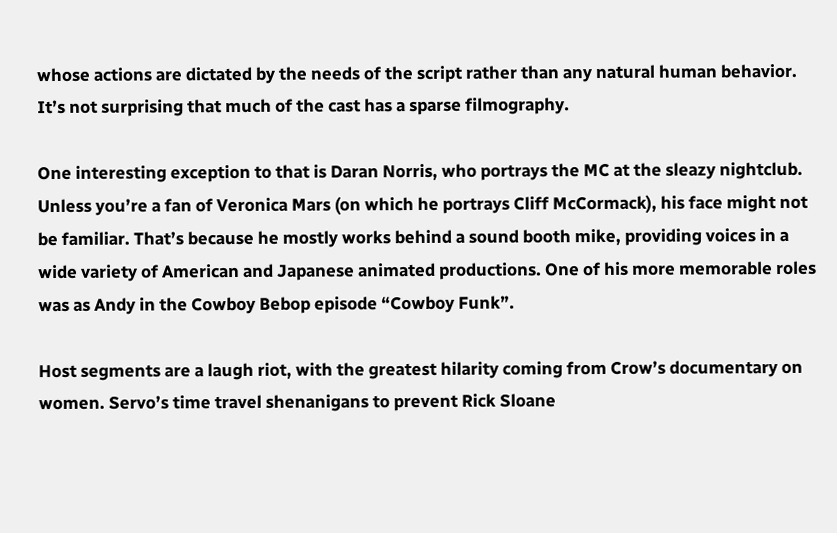whose actions are dictated by the needs of the script rather than any natural human behavior. It’s not surprising that much of the cast has a sparse filmography.

One interesting exception to that is Daran Norris, who portrays the MC at the sleazy nightclub. Unless you’re a fan of Veronica Mars (on which he portrays Cliff McCormack), his face might not be familiar. That’s because he mostly works behind a sound booth mike, providing voices in a wide variety of American and Japanese animated productions. One of his more memorable roles was as Andy in the Cowboy Bebop episode “Cowboy Funk”.

Host segments are a laugh riot, with the greatest hilarity coming from Crow’s documentary on women. Servo’s time travel shenanigans to prevent Rick Sloane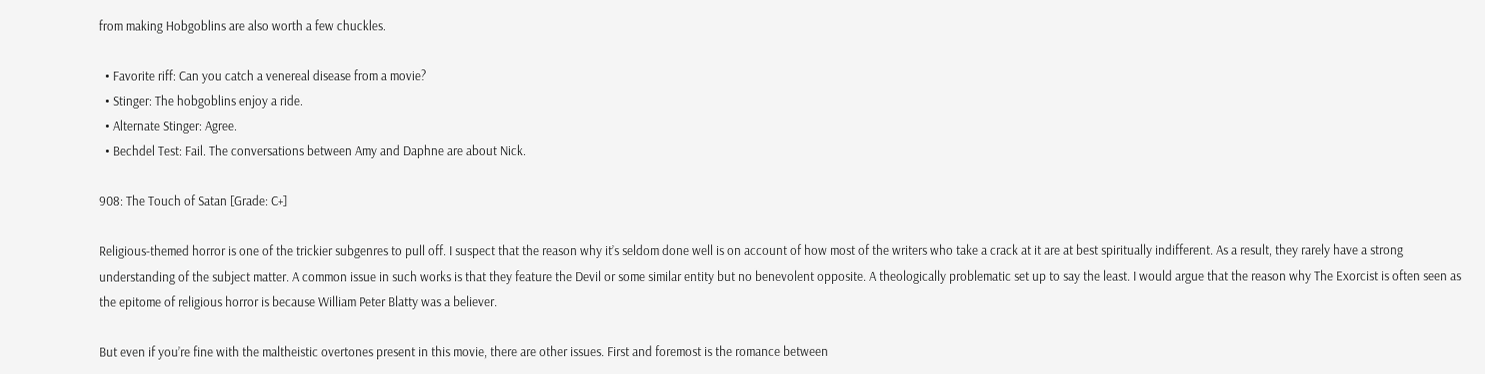from making Hobgoblins are also worth a few chuckles.

  • Favorite riff: Can you catch a venereal disease from a movie?
  • Stinger: The hobgoblins enjoy a ride.
  • Alternate Stinger: Agree.
  • Bechdel Test: Fail. The conversations between Amy and Daphne are about Nick.

908: The Touch of Satan [Grade: C+]

Religious-themed horror is one of the trickier subgenres to pull off. I suspect that the reason why it’s seldom done well is on account of how most of the writers who take a crack at it are at best spiritually indifferent. As a result, they rarely have a strong understanding of the subject matter. A common issue in such works is that they feature the Devil or some similar entity but no benevolent opposite. A theologically problematic set up to say the least. I would argue that the reason why The Exorcist is often seen as the epitome of religious horror is because William Peter Blatty was a believer.

But even if you’re fine with the maltheistic overtones present in this movie, there are other issues. First and foremost is the romance between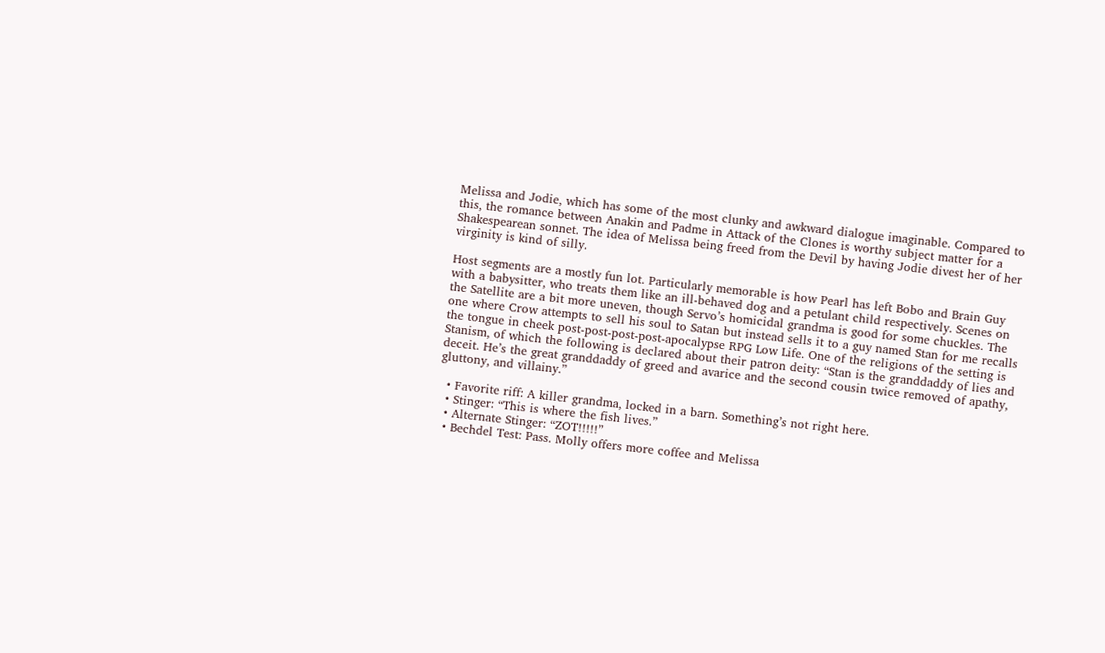Melissa and Jodie, which has some of the most clunky and awkward dialogue imaginable. Compared to this, the romance between Anakin and Padme in Attack of the Clones is worthy subject matter for a Shakespearean sonnet. The idea of Melissa being freed from the Devil by having Jodie divest her of her virginity is kind of silly.

Host segments are a mostly fun lot. Particularly memorable is how Pearl has left Bobo and Brain Guy with a babysitter, who treats them like an ill-behaved dog and a petulant child respectively. Scenes on the Satellite are a bit more uneven, though Servo’s homicidal grandma is good for some chuckles. The one where Crow attempts to sell his soul to Satan but instead sells it to a guy named Stan for me recalls the tongue in cheek post-post-post-post-apocalypse RPG Low Life. One of the religions of the setting is Stanism, of which the following is declared about their patron deity: “Stan is the granddaddy of lies and deceit. He’s the great granddaddy of greed and avarice and the second cousin twice removed of apathy, gluttony, and villainy.”

  • Favorite riff: A killer grandma, locked in a barn. Something’s not right here.
  • Stinger: “This is where the fish lives.”
  • Alternate Stinger: “ZOT!!!!!”
  • Bechdel Test: Pass. Molly offers more coffee and Melissa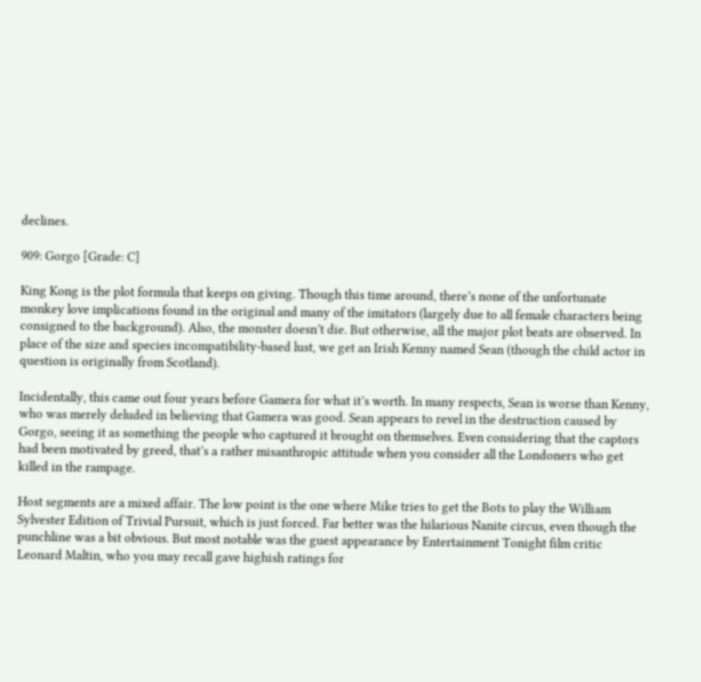declines.

909: Gorgo [Grade: C]

King Kong is the plot formula that keeps on giving. Though this time around, there’s none of the unfortunate monkey love implications found in the original and many of the imitators (largely due to all female characters being consigned to the background). Also, the monster doesn’t die. But otherwise, all the major plot beats are observed. In place of the size and species incompatibility-based lust, we get an Irish Kenny named Sean (though the child actor in question is originally from Scotland).

Incidentally, this came out four years before Gamera for what it’s worth. In many respects, Sean is worse than Kenny, who was merely deluded in believing that Gamera was good. Sean appears to revel in the destruction caused by Gorgo, seeing it as something the people who captured it brought on themselves. Even considering that the captors had been motivated by greed, that’s a rather misanthropic attitude when you consider all the Londoners who get killed in the rampage.

Host segments are a mixed affair. The low point is the one where Mike tries to get the Bots to play the William Sylvester Edition of Trivial Pursuit, which is just forced. Far better was the hilarious Nanite circus, even though the punchline was a bit obvious. But most notable was the guest appearance by Entertainment Tonight film critic Leonard Maltin, who you may recall gave highish ratings for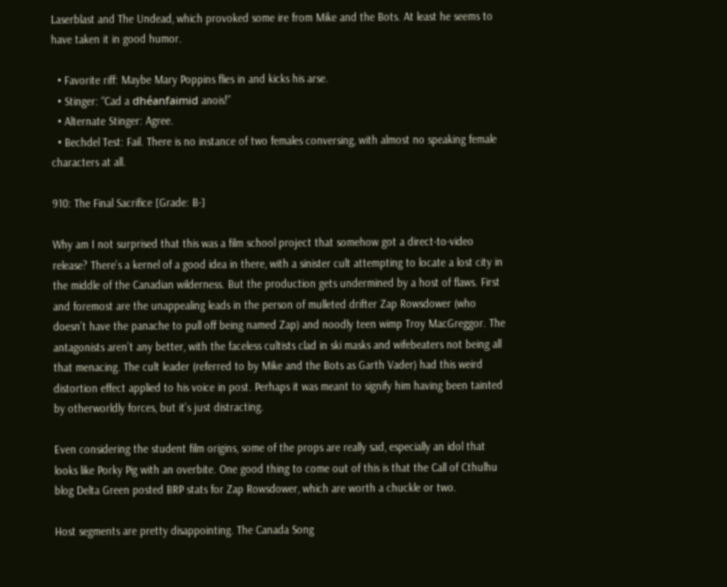Laserblast and The Undead, which provoked some ire from Mike and the Bots. At least he seems to have taken it in good humor.

  • Favorite riff: Maybe Mary Poppins flies in and kicks his arse.
  • Stinger: “Cad a dhéanfaimid anois!”
  • Alternate Stinger: Agree.
  • Bechdel Test: Fail. There is no instance of two females conversing, with almost no speaking female characters at all.

910: The Final Sacrifice [Grade: B-]

Why am I not surprised that this was a film school project that somehow got a direct-to-video release? There’s a kernel of a good idea in there, with a sinister cult attempting to locate a lost city in the middle of the Canadian wilderness. But the production gets undermined by a host of flaws. First and foremost are the unappealing leads in the person of mulleted drifter Zap Rowsdower (who doesn’t have the panache to pull off being named Zap) and noodly teen wimp Troy MacGreggor. The antagonists aren’t any better, with the faceless cultists clad in ski masks and wifebeaters not being all that menacing. The cult leader (referred to by Mike and the Bots as Garth Vader) had this weird distortion effect applied to his voice in post. Perhaps it was meant to signify him having been tainted by otherworldly forces, but it’s just distracting.

Even considering the student film origins, some of the props are really sad, especially an idol that looks like Porky Pig with an overbite. One good thing to come out of this is that the Call of Cthulhu blog Delta Green posted BRP stats for Zap Rowsdower, which are worth a chuckle or two.

Host segments are pretty disappointing. The Canada Song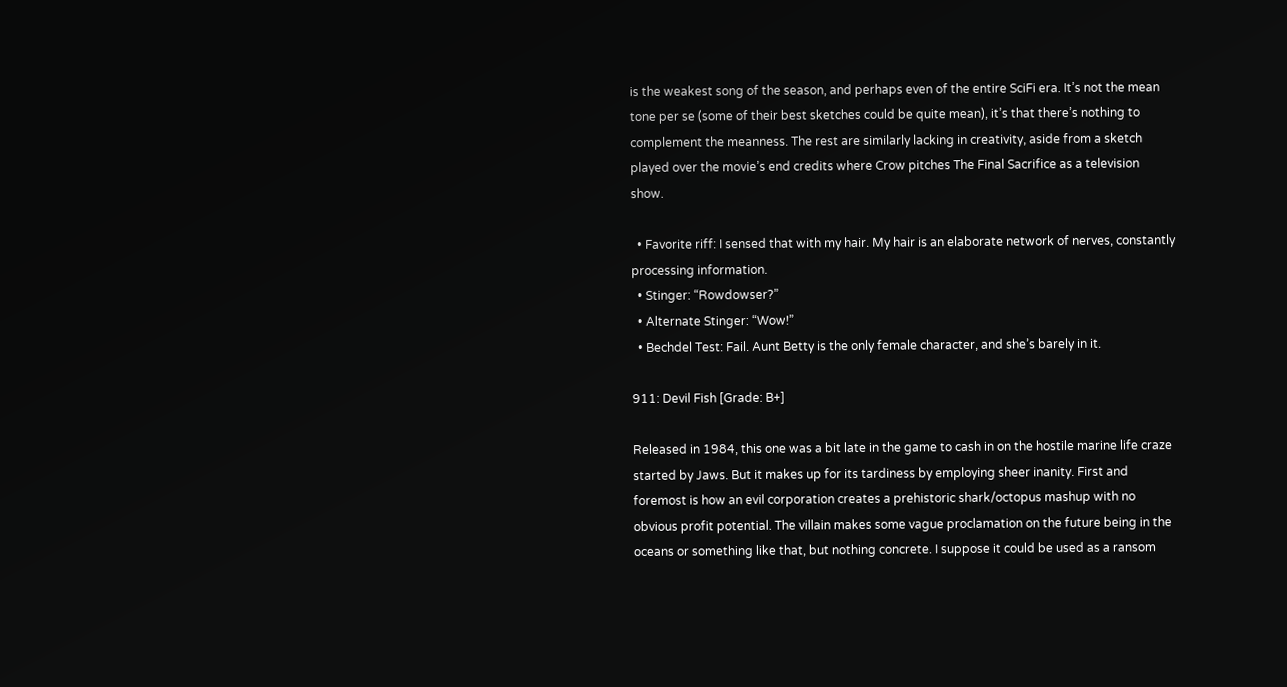is the weakest song of the season, and perhaps even of the entire SciFi era. It’s not the mean tone per se (some of their best sketches could be quite mean), it’s that there’s nothing to complement the meanness. The rest are similarly lacking in creativity, aside from a sketch played over the movie’s end credits where Crow pitches The Final Sacrifice as a television show.

  • Favorite riff: I sensed that with my hair. My hair is an elaborate network of nerves, constantly processing information.
  • Stinger: “Rowdowser?”
  • Alternate Stinger: “Wow!”
  • Bechdel Test: Fail. Aunt Betty is the only female character, and she’s barely in it.

911: Devil Fish [Grade: B+]

Released in 1984, this one was a bit late in the game to cash in on the hostile marine life craze started by Jaws. But it makes up for its tardiness by employing sheer inanity. First and foremost is how an evil corporation creates a prehistoric shark/octopus mashup with no obvious profit potential. The villain makes some vague proclamation on the future being in the oceans or something like that, but nothing concrete. I suppose it could be used as a ransom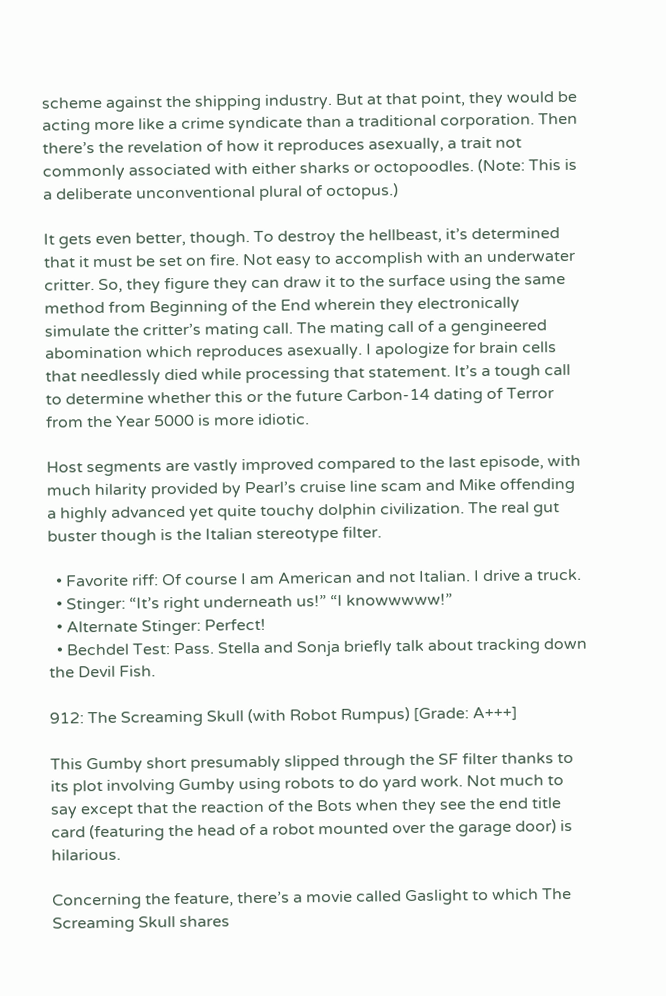scheme against the shipping industry. But at that point, they would be acting more like a crime syndicate than a traditional corporation. Then there’s the revelation of how it reproduces asexually, a trait not commonly associated with either sharks or octopoodles. (Note: This is a deliberate unconventional plural of octopus.)

It gets even better, though. To destroy the hellbeast, it’s determined that it must be set on fire. Not easy to accomplish with an underwater critter. So, they figure they can draw it to the surface using the same method from Beginning of the End wherein they electronically simulate the critter’s mating call. The mating call of a gengineered abomination which reproduces asexually. I apologize for brain cells that needlessly died while processing that statement. It’s a tough call to determine whether this or the future Carbon-14 dating of Terror from the Year 5000 is more idiotic.

Host segments are vastly improved compared to the last episode, with much hilarity provided by Pearl’s cruise line scam and Mike offending a highly advanced yet quite touchy dolphin civilization. The real gut buster though is the Italian stereotype filter.

  • Favorite riff: Of course I am American and not Italian. I drive a truck.
  • Stinger: “It’s right underneath us!” “I knowwwww!”
  • Alternate Stinger: Perfect!
  • Bechdel Test: Pass. Stella and Sonja briefly talk about tracking down the Devil Fish.

912: The Screaming Skull (with Robot Rumpus) [Grade: A+++]

This Gumby short presumably slipped through the SF filter thanks to its plot involving Gumby using robots to do yard work. Not much to say except that the reaction of the Bots when they see the end title card (featuring the head of a robot mounted over the garage door) is hilarious.

Concerning the feature, there’s a movie called Gaslight to which The Screaming Skull shares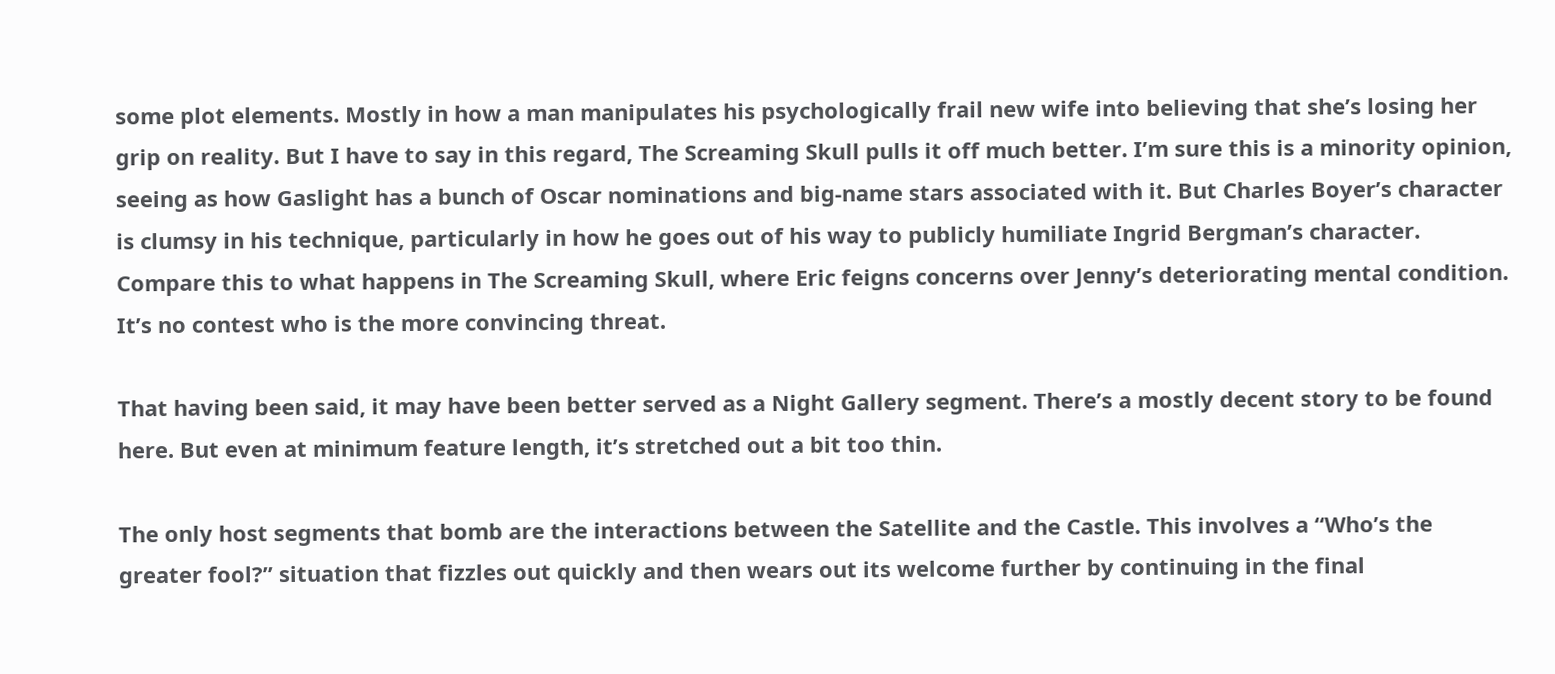some plot elements. Mostly in how a man manipulates his psychologically frail new wife into believing that she’s losing her grip on reality. But I have to say in this regard, The Screaming Skull pulls it off much better. I’m sure this is a minority opinion, seeing as how Gaslight has a bunch of Oscar nominations and big-name stars associated with it. But Charles Boyer’s character is clumsy in his technique, particularly in how he goes out of his way to publicly humiliate Ingrid Bergman’s character. Compare this to what happens in The Screaming Skull, where Eric feigns concerns over Jenny’s deteriorating mental condition. It’s no contest who is the more convincing threat.

That having been said, it may have been better served as a Night Gallery segment. There’s a mostly decent story to be found here. But even at minimum feature length, it’s stretched out a bit too thin.

The only host segments that bomb are the interactions between the Satellite and the Castle. This involves a “Who’s the greater fool?” situation that fizzles out quickly and then wears out its welcome further by continuing in the final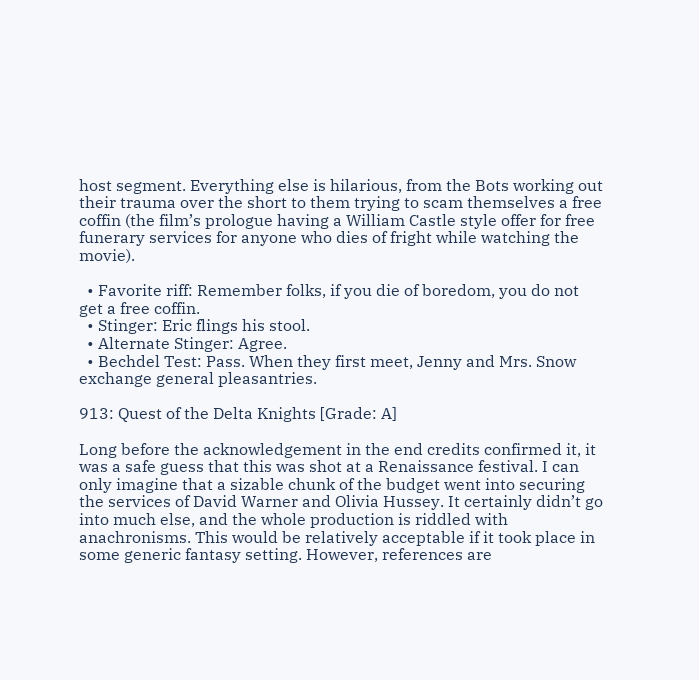host segment. Everything else is hilarious, from the Bots working out their trauma over the short to them trying to scam themselves a free coffin (the film’s prologue having a William Castle style offer for free funerary services for anyone who dies of fright while watching the movie).

  • Favorite riff: Remember folks, if you die of boredom, you do not get a free coffin.
  • Stinger: Eric flings his stool.
  • Alternate Stinger: Agree.
  • Bechdel Test: Pass. When they first meet, Jenny and Mrs. Snow exchange general pleasantries.

913: Quest of the Delta Knights [Grade: A]

Long before the acknowledgement in the end credits confirmed it, it was a safe guess that this was shot at a Renaissance festival. I can only imagine that a sizable chunk of the budget went into securing the services of David Warner and Olivia Hussey. It certainly didn’t go into much else, and the whole production is riddled with anachronisms. This would be relatively acceptable if it took place in some generic fantasy setting. However, references are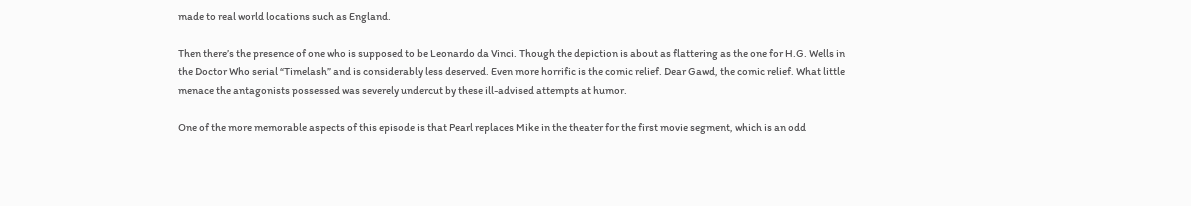made to real world locations such as England.

Then there’s the presence of one who is supposed to be Leonardo da Vinci. Though the depiction is about as flattering as the one for H.G. Wells in the Doctor Who serial “Timelash” and is considerably less deserved. Even more horrific is the comic relief. Dear Gawd, the comic relief. What little menace the antagonists possessed was severely undercut by these ill-advised attempts at humor.

One of the more memorable aspects of this episode is that Pearl replaces Mike in the theater for the first movie segment, which is an odd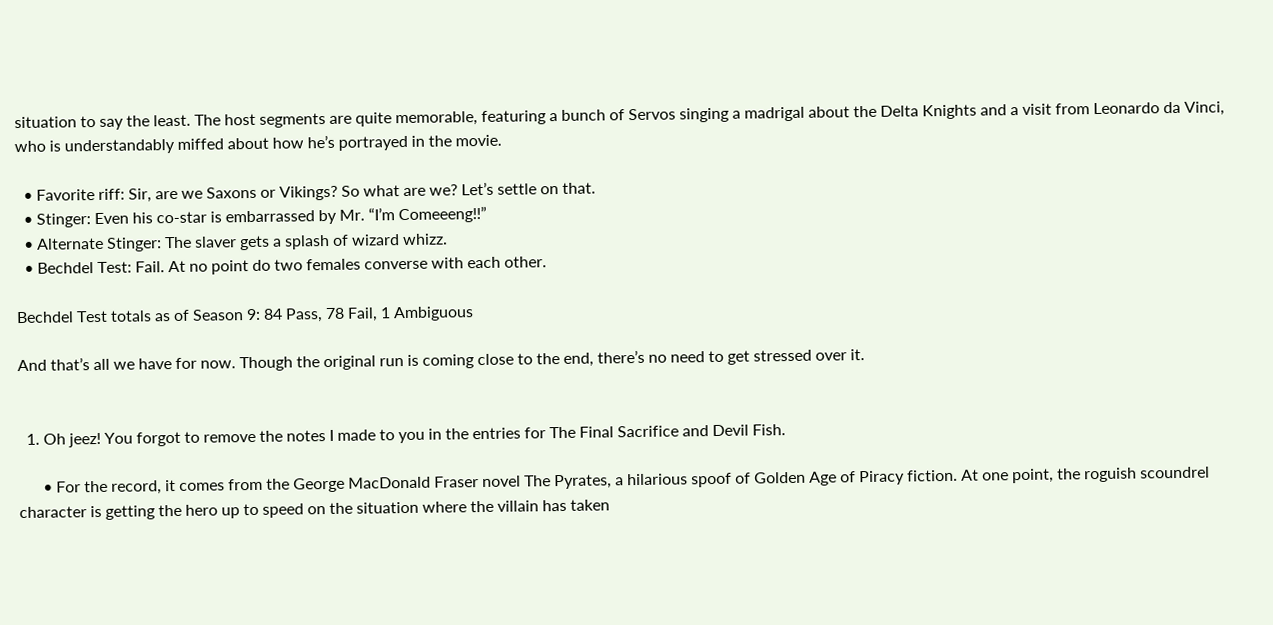situation to say the least. The host segments are quite memorable, featuring a bunch of Servos singing a madrigal about the Delta Knights and a visit from Leonardo da Vinci, who is understandably miffed about how he’s portrayed in the movie.

  • Favorite riff: Sir, are we Saxons or Vikings? So what are we? Let’s settle on that.
  • Stinger: Even his co-star is embarrassed by Mr. “I’m Comeeeng!!”
  • Alternate Stinger: The slaver gets a splash of wizard whizz.
  • Bechdel Test: Fail. At no point do two females converse with each other.

Bechdel Test totals as of Season 9: 84 Pass, 78 Fail, 1 Ambiguous

And that’s all we have for now. Though the original run is coming close to the end, there’s no need to get stressed over it.


  1. Oh jeez! You forgot to remove the notes I made to you in the entries for The Final Sacrifice and Devil Fish.

      • For the record, it comes from the George MacDonald Fraser novel The Pyrates, a hilarious spoof of Golden Age of Piracy fiction. At one point, the roguish scoundrel character is getting the hero up to speed on the situation where the villain has taken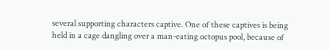several supporting characters captive. One of these captives is being held in a cage dangling over a man-eating octopus pool, because of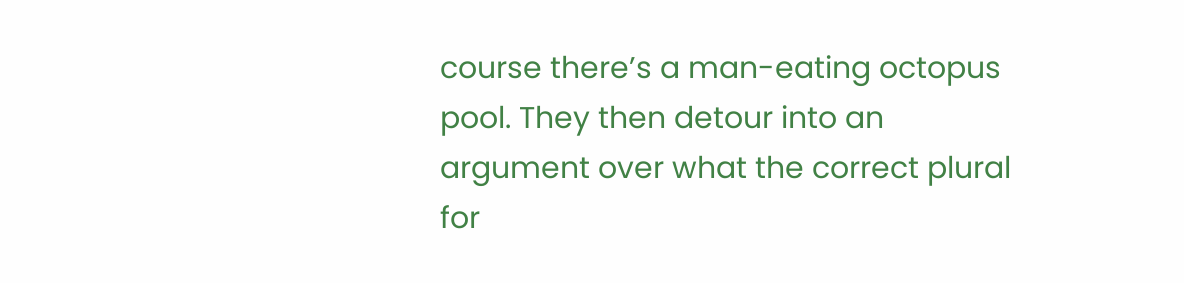course there’s a man-eating octopus pool. They then detour into an argument over what the correct plural for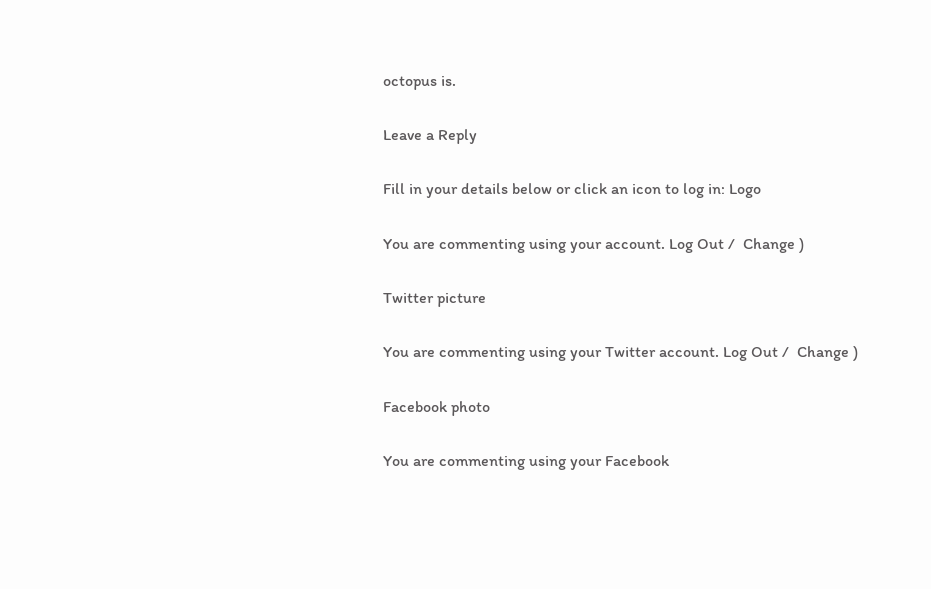octopus is.

Leave a Reply

Fill in your details below or click an icon to log in: Logo

You are commenting using your account. Log Out /  Change )

Twitter picture

You are commenting using your Twitter account. Log Out /  Change )

Facebook photo

You are commenting using your Facebook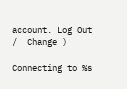account. Log Out /  Change )

Connecting to %s